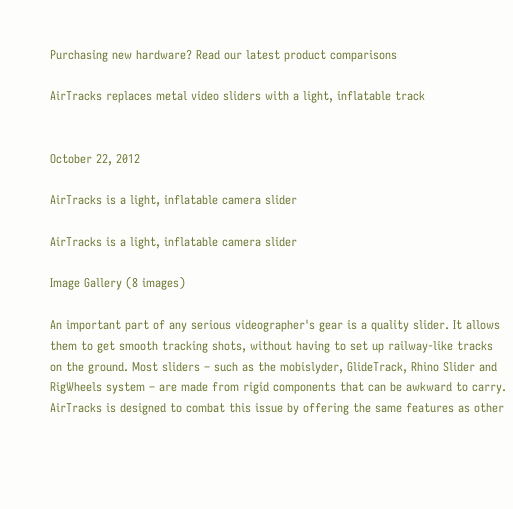Purchasing new hardware? Read our latest product comparisons

AirTracks replaces metal video sliders with a light, inflatable track


October 22, 2012

AirTracks is a light, inflatable camera slider

AirTracks is a light, inflatable camera slider

Image Gallery (8 images)

An important part of any serious videographer's gear is a quality slider. It allows them to get smooth tracking shots, without having to set up railway-like tracks on the ground. Most sliders – such as the mobislyder, GlideTrack, Rhino Slider and RigWheels system – are made from rigid components that can be awkward to carry. AirTracks is designed to combat this issue by offering the same features as other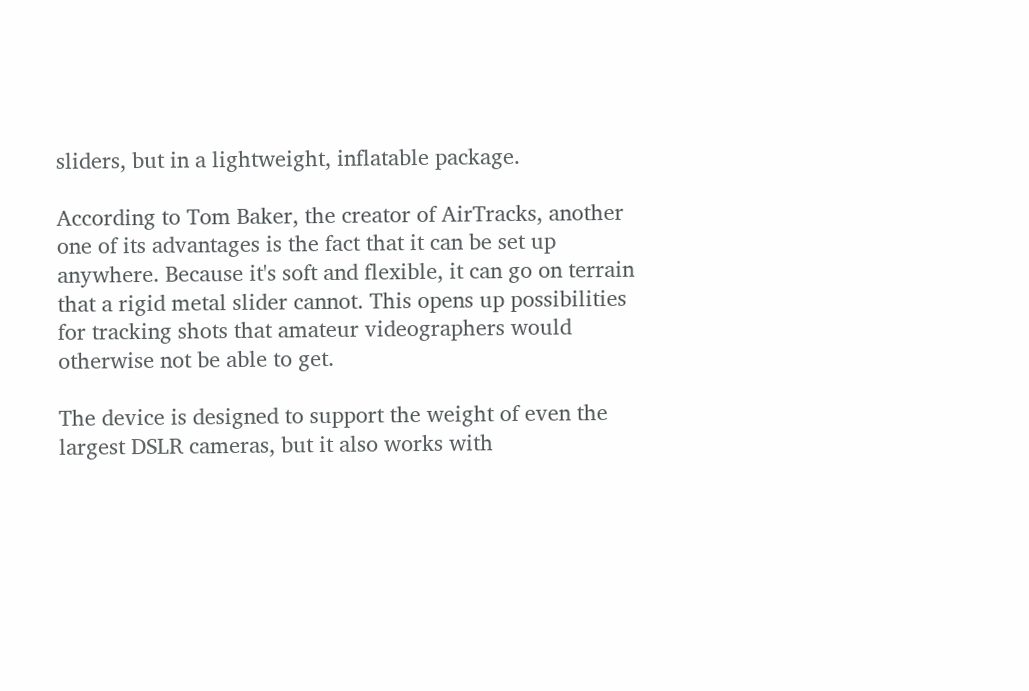sliders, but in a lightweight, inflatable package.

According to Tom Baker, the creator of AirTracks, another one of its advantages is the fact that it can be set up anywhere. Because it's soft and flexible, it can go on terrain that a rigid metal slider cannot. This opens up possibilities for tracking shots that amateur videographers would otherwise not be able to get.

The device is designed to support the weight of even the largest DSLR cameras, but it also works with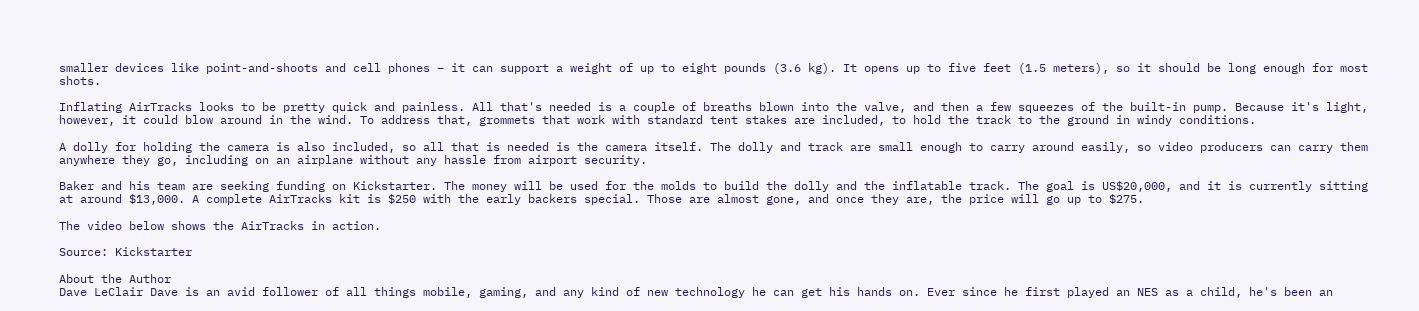smaller devices like point-and-shoots and cell phones – it can support a weight of up to eight pounds (3.6 kg). It opens up to five feet (1.5 meters), so it should be long enough for most shots.

Inflating AirTracks looks to be pretty quick and painless. All that's needed is a couple of breaths blown into the valve, and then a few squeezes of the built-in pump. Because it's light, however, it could blow around in the wind. To address that, grommets that work with standard tent stakes are included, to hold the track to the ground in windy conditions.

A dolly for holding the camera is also included, so all that is needed is the camera itself. The dolly and track are small enough to carry around easily, so video producers can carry them anywhere they go, including on an airplane without any hassle from airport security.

Baker and his team are seeking funding on Kickstarter. The money will be used for the molds to build the dolly and the inflatable track. The goal is US$20,000, and it is currently sitting at around $13,000. A complete AirTracks kit is $250 with the early backers special. Those are almost gone, and once they are, the price will go up to $275.

The video below shows the AirTracks in action.

Source: Kickstarter

About the Author
Dave LeClair Dave is an avid follower of all things mobile, gaming, and any kind of new technology he can get his hands on. Ever since he first played an NES as a child, he's been an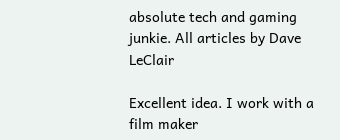absolute tech and gaming junkie. All articles by Dave LeClair

Excellent idea. I work with a film maker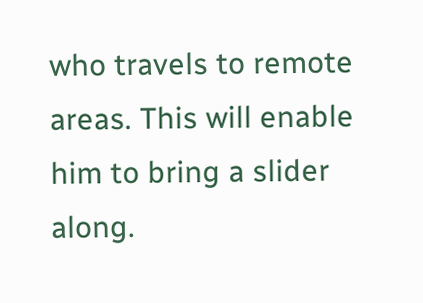who travels to remote areas. This will enable him to bring a slider along.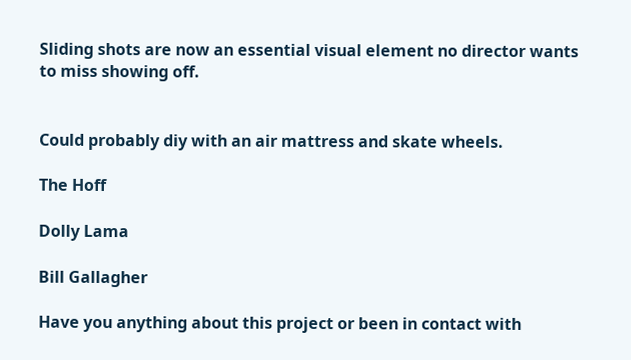Sliding shots are now an essential visual element no director wants to miss showing off.


Could probably diy with an air mattress and skate wheels.

The Hoff

Dolly Lama

Bill Gallagher

Have you anything about this project or been in contact with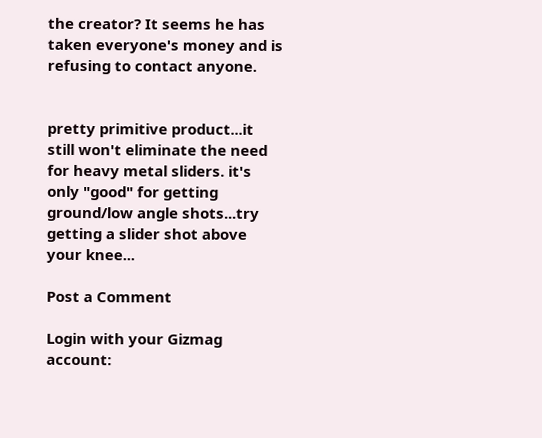the creator? It seems he has taken everyone's money and is refusing to contact anyone.


pretty primitive product...it still won't eliminate the need for heavy metal sliders. it's only "good" for getting ground/low angle shots...try getting a slider shot above your knee...

Post a Comment

Login with your Gizmag account: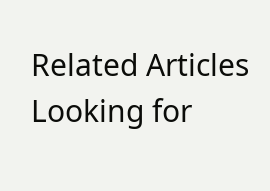Related Articles
Looking for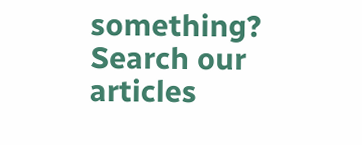something? Search our articles